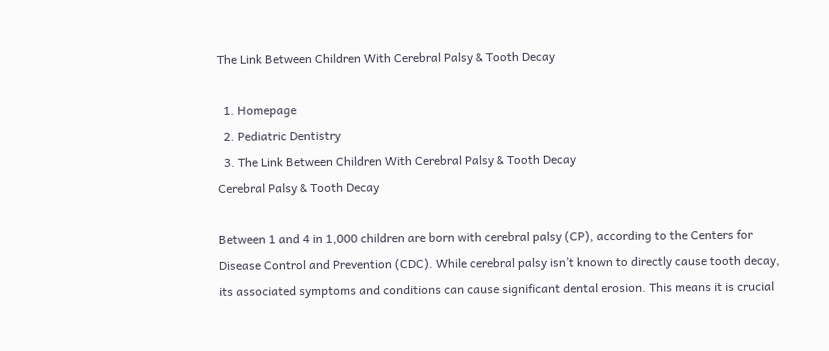The Link Between Children With Cerebral Palsy & Tooth Decay

  1. Homepage
  2. Pediatric Dentistry
  3. The Link Between Children With Cerebral Palsy & Tooth Decay
Cerebral Palsy & Tooth Decay

Between 1 and 4 in 1,000 children are born with cerebral palsy (CP), according to the Centers for Disease Control and Prevention (CDC). While cerebral palsy isn’t known to directly cause tooth decay, its associated symptoms and conditions can cause significant dental erosion. This means it is crucial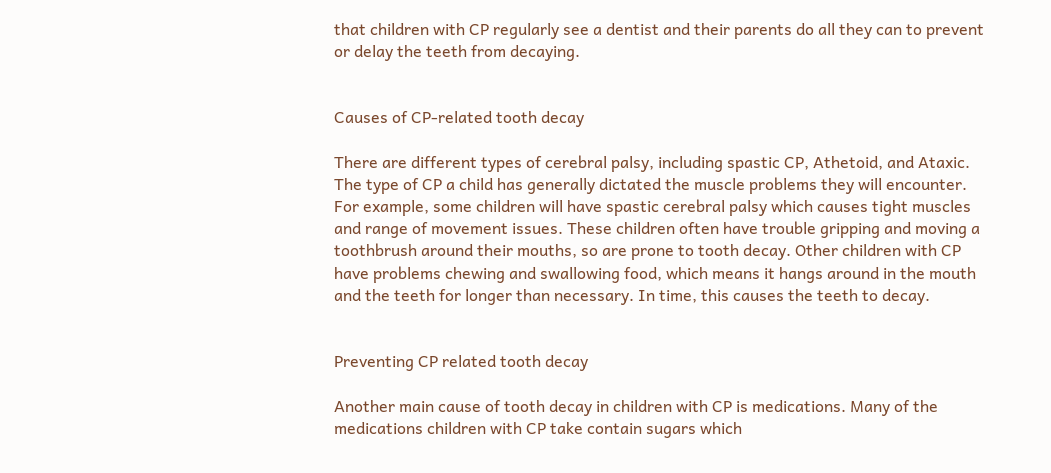that children with CP regularly see a dentist and their parents do all they can to prevent or delay the teeth from decaying.


Causes of CP-related tooth decay

There are different types of cerebral palsy, including spastic CP, Athetoid, and Ataxic. The type of CP a child has generally dictated the muscle problems they will encounter. For example, some children will have spastic cerebral palsy which causes tight muscles and range of movement issues. These children often have trouble gripping and moving a toothbrush around their mouths, so are prone to tooth decay. Other children with CP have problems chewing and swallowing food, which means it hangs around in the mouth and the teeth for longer than necessary. In time, this causes the teeth to decay.


Preventing CP related tooth decay

Another main cause of tooth decay in children with CP is medications. Many of the medications children with CP take contain sugars which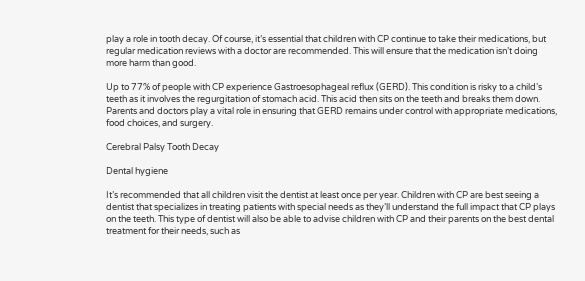play a role in tooth decay. Of course, it’s essential that children with CP continue to take their medications, but regular medication reviews with a doctor are recommended. This will ensure that the medication isn’t doing more harm than good.

Up to 77% of people with CP experience Gastroesophageal reflux (GERD). This condition is risky to a child’s teeth as it involves the regurgitation of stomach acid. This acid then sits on the teeth and breaks them down. Parents and doctors play a vital role in ensuring that GERD remains under control with appropriate medications, food choices, and surgery.

Cerebral Palsy Tooth Decay

Dental hygiene

It’s recommended that all children visit the dentist at least once per year. Children with CP are best seeing a dentist that specializes in treating patients with special needs as they’ll understand the full impact that CP plays on the teeth. This type of dentist will also be able to advise children with CP and their parents on the best dental treatment for their needs, such as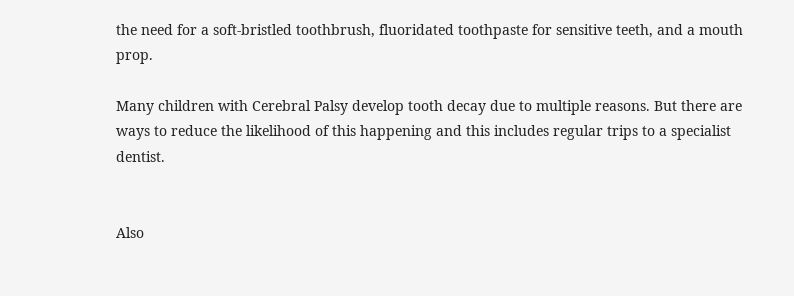the need for a soft-bristled toothbrush, fluoridated toothpaste for sensitive teeth, and a mouth prop.

Many children with Cerebral Palsy develop tooth decay due to multiple reasons. But there are ways to reduce the likelihood of this happening and this includes regular trips to a specialist dentist.


Also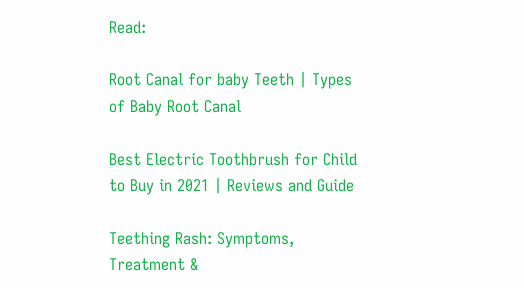Read:

Root Canal for baby Teeth | Types of Baby Root Canal

Best Electric Toothbrush for Child to Buy in 2021 | Reviews and Guide

Teething Rash: Symptoms, Treatment &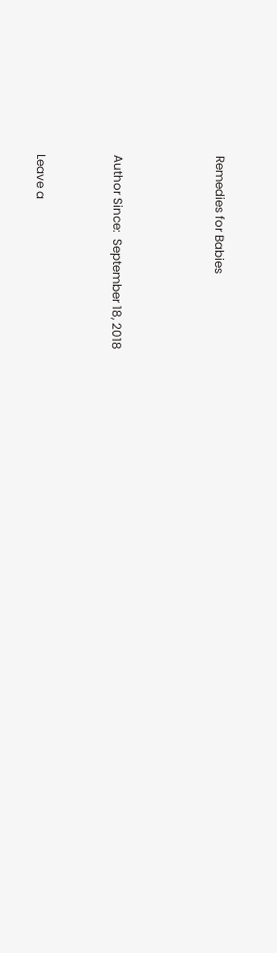Remedies for Babies



Author Since:  September 18, 2018


Leave a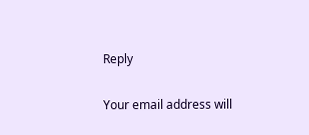Reply

Your email address will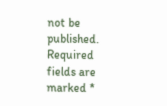not be published. Required fields are marked *